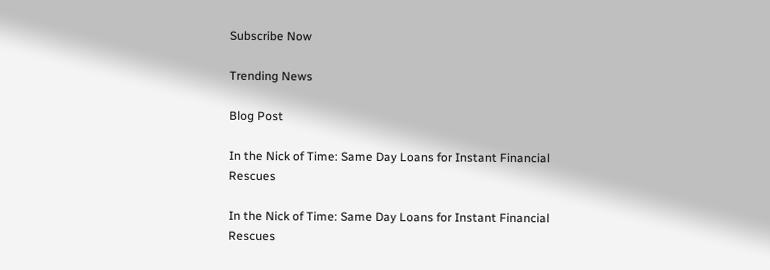Subscribe Now

Trending News

Blog Post

In the Nick of Time: Same Day Loans for Instant Financial Rescues

In the Nick of Time: Same Day Loans for Instant Financial Rescues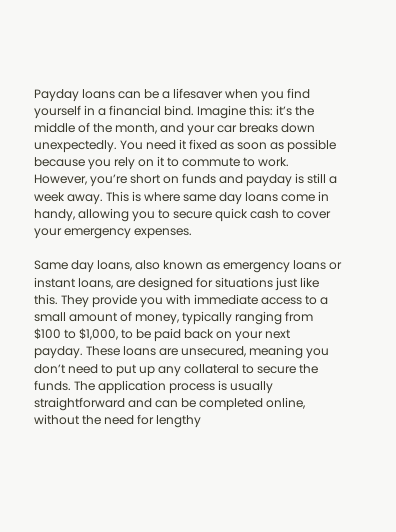Payday loans can be a lifesaver when you find yourself in a financial bind. Imagine this: it’s the middle of the month, and your car breaks down unexpectedly. You need it fixed as soon as possible because you rely on it to commute to work. However, you’re short on funds and payday is still a week away. This is where same day loans come in handy, allowing you to secure quick cash to cover your emergency expenses.

Same day loans, also known as emergency loans or instant loans, are designed for situations just like this. They provide you with immediate access to a small amount of money, typically ranging from $100 to $1,000, to be paid back on your next payday. These loans are unsecured, meaning you don’t need to put up any collateral to secure the funds. The application process is usually straightforward and can be completed online, without the need for lengthy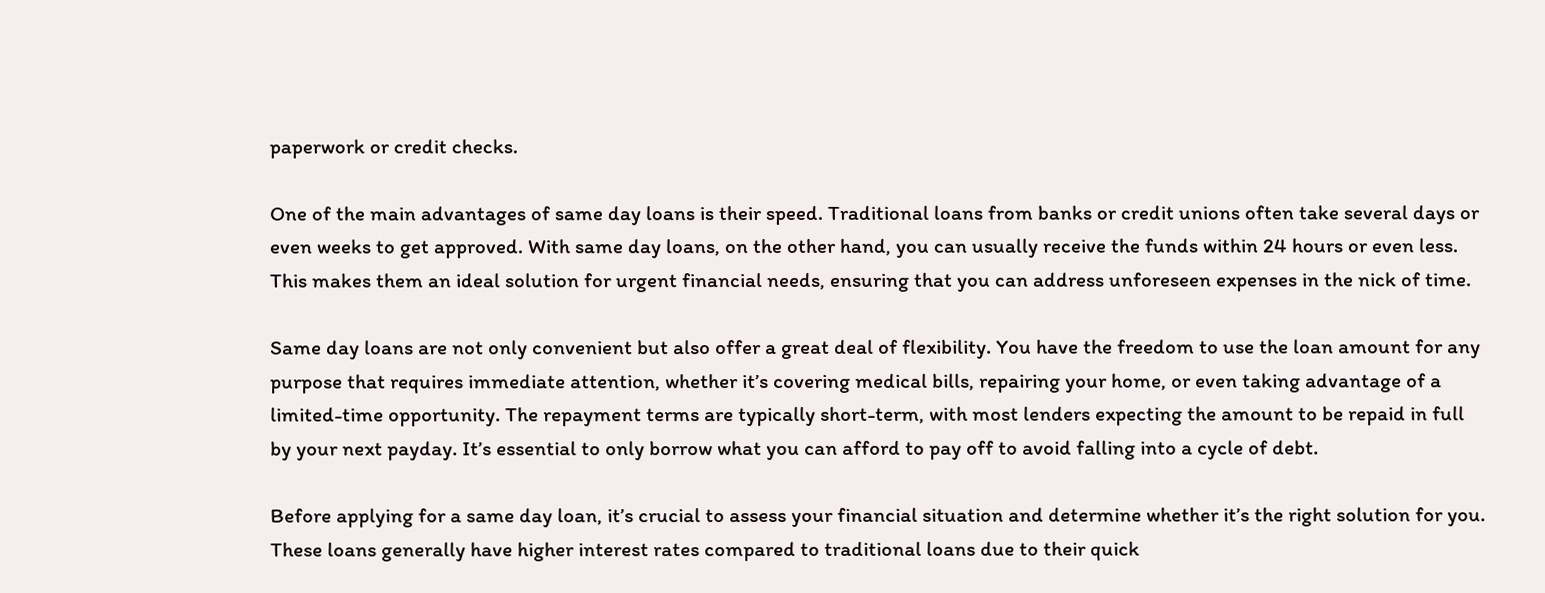paperwork or credit checks.

One of the main advantages of same day loans is their speed. Traditional loans from banks or credit unions often take several days or even weeks to get approved. With same day loans, on the other hand, you can usually receive the funds within 24 hours or even less. This makes them an ideal solution for urgent financial needs, ensuring that you can address unforeseen expenses in the nick of time.

Same day loans are not only convenient but also offer a great deal of flexibility. You have the freedom to use the loan amount for any purpose that requires immediate attention, whether it’s covering medical bills, repairing your home, or even taking advantage of a limited-time opportunity. The repayment terms are typically short-term, with most lenders expecting the amount to be repaid in full by your next payday. It’s essential to only borrow what you can afford to pay off to avoid falling into a cycle of debt.

Before applying for a same day loan, it’s crucial to assess your financial situation and determine whether it’s the right solution for you. These loans generally have higher interest rates compared to traditional loans due to their quick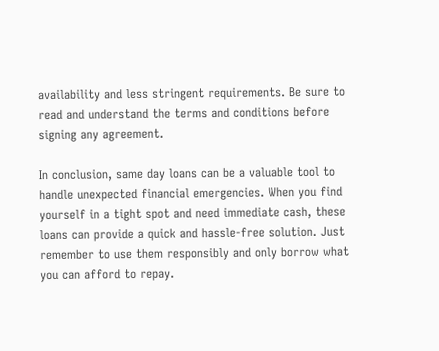availability and less stringent requirements. Be sure to read and understand the terms and conditions before signing any agreement.

In conclusion, same day loans can be a valuable tool to handle unexpected financial emergencies. When you find yourself in a tight spot and need immediate cash, these loans can provide a quick and hassle-free solution. Just remember to use them responsibly and only borrow what you can afford to repay.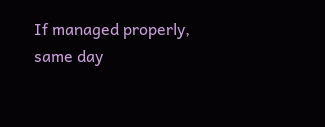If managed properly, same day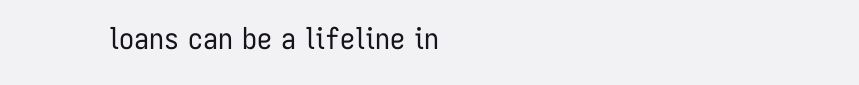loans can be a lifeline in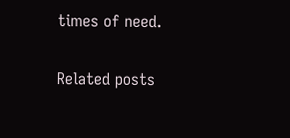times of need.

Related posts